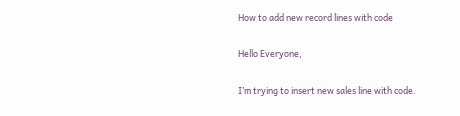How to add new record lines with code

Hello Everyone,

I’m trying to insert new sales line with code.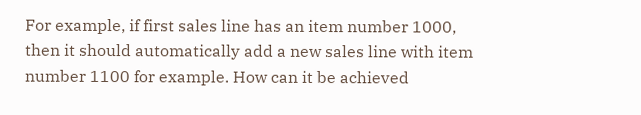For example, if first sales line has an item number 1000, then it should automatically add a new sales line with item number 1100 for example. How can it be achieved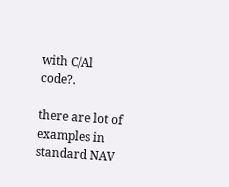with C/Al code?.

there are lot of examples in standard NAV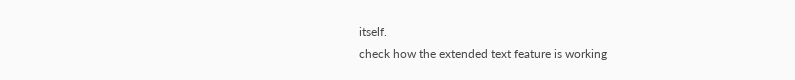itself.
check how the extended text feature is working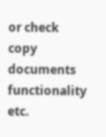or check copy documents functionality etc.